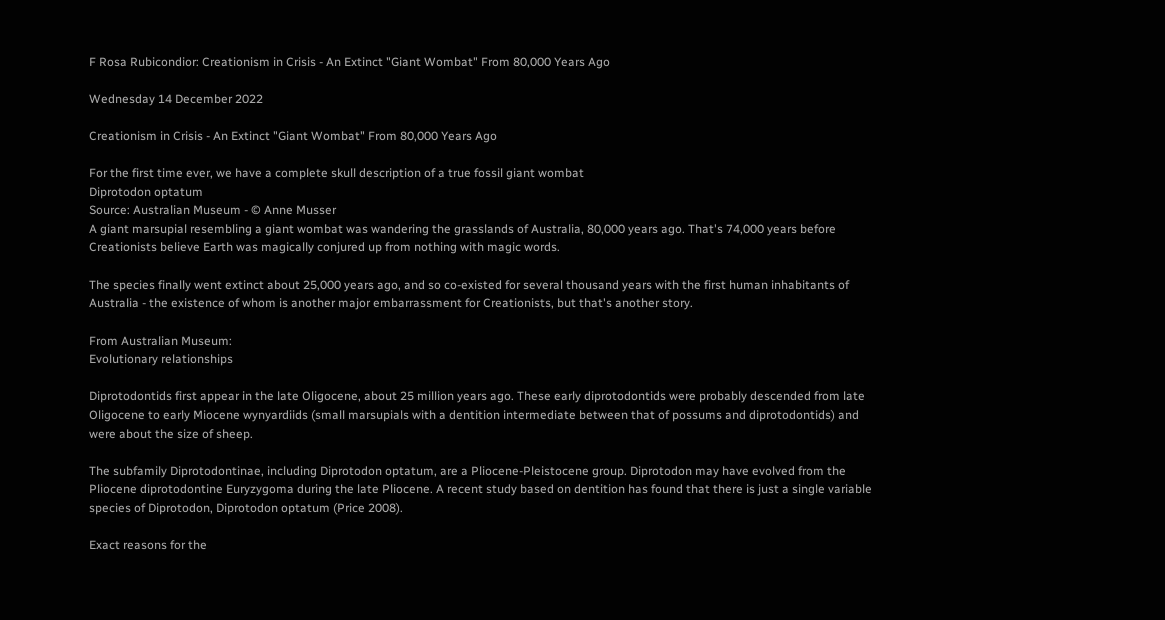F Rosa Rubicondior: Creationism in Crisis - An Extinct "Giant Wombat" From 80,000 Years Ago

Wednesday 14 December 2022

Creationism in Crisis - An Extinct "Giant Wombat" From 80,000 Years Ago

For the first time ever, we have a complete skull description of a true fossil giant wombat
Diprotodon optatum
Source: Australian Museum - © Anne Musser
A giant marsupial resembling a giant wombat was wandering the grasslands of Australia, 80,000 years ago. That's 74,000 years before Creationists believe Earth was magically conjured up from nothing with magic words.

The species finally went extinct about 25,000 years ago, and so co-existed for several thousand years with the first human inhabitants of Australia - the existence of whom is another major embarrassment for Creationists, but that's another story.

From Australian Museum:
Evolutionary relationships

Diprotodontids first appear in the late Oligocene, about 25 million years ago. These early diprotodontids were probably descended from late Oligocene to early Miocene wynyardiids (small marsupials with a dentition intermediate between that of possums and diprotodontids) and were about the size of sheep.

The subfamily Diprotodontinae, including Diprotodon optatum, are a Pliocene-Pleistocene group. Diprotodon may have evolved from the Pliocene diprotodontine Euryzygoma during the late Pliocene. A recent study based on dentition has found that there is just a single variable species of Diprotodon, Diprotodon optatum (Price 2008).

Exact reasons for the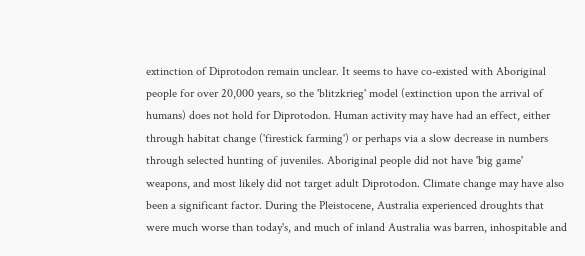extinction of Diprotodon remain unclear. It seems to have co-existed with Aboriginal people for over 20,000 years, so the 'blitzkrieg' model (extinction upon the arrival of humans) does not hold for Diprotodon. Human activity may have had an effect, either through habitat change ('firestick farming') or perhaps via a slow decrease in numbers through selected hunting of juveniles. Aboriginal people did not have 'big game' weapons, and most likely did not target adult Diprotodon. Climate change may have also been a significant factor. During the Pleistocene, Australia experienced droughts that were much worse than today's, and much of inland Australia was barren, inhospitable and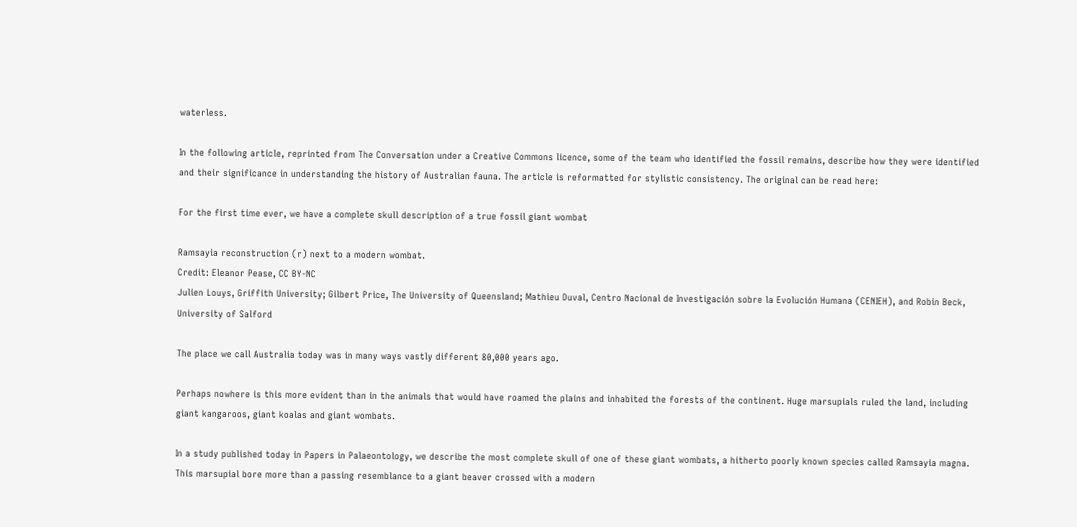waterless.

In the following article, reprinted from The Conversation under a Creative Commons licence, some of the team who identified the fossil remains, describe how they were identified and their significance in understanding the history of Australian fauna. The article is reformatted for stylistic consistency. The original can be read here:

For the first time ever, we have a complete skull description of a true fossil giant wombat

Ramsayia reconstruction (r) next to a modern wombat.
Credit: Eleanor Pease, CC BY-NC
Julien Louys, Griffith University; Gilbert Price, The University of Queensland; Mathieu Duval, Centro Nacional de Investigación sobre la Evolución Humana (CENIEH), and Robin Beck, University of Salford

The place we call Australia today was in many ways vastly different 80,000 years ago.

Perhaps nowhere is this more evident than in the animals that would have roamed the plains and inhabited the forests of the continent. Huge marsupials ruled the land, including giant kangaroos, giant koalas and giant wombats.

In a study published today in Papers in Palaeontology, we describe the most complete skull of one of these giant wombats, a hitherto poorly known species called Ramsayia magna. This marsupial bore more than a passing resemblance to a giant beaver crossed with a modern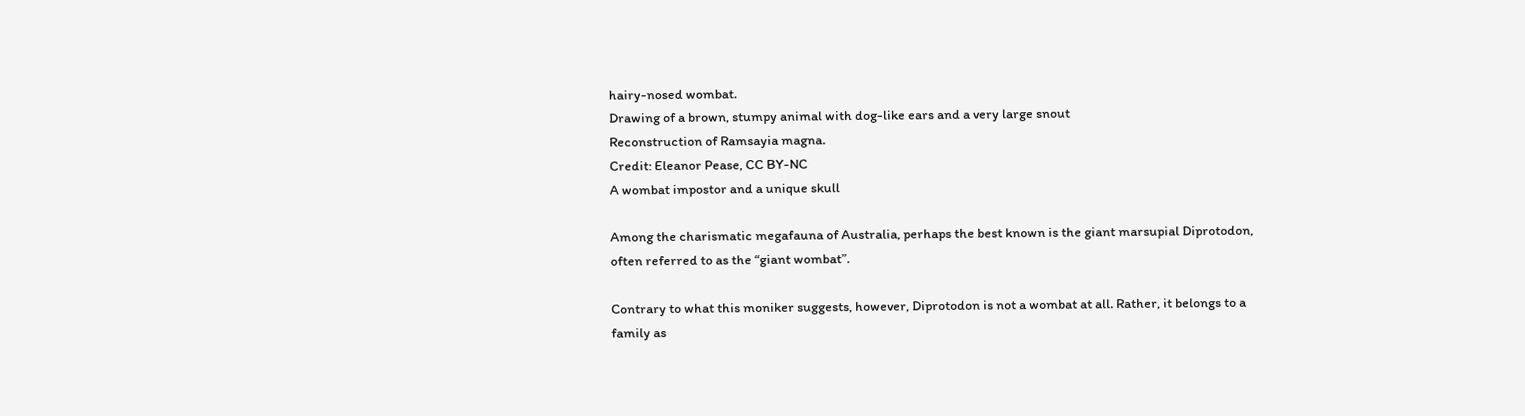hairy-nosed wombat.
Drawing of a brown, stumpy animal with dog-like ears and a very large snout
Reconstruction of Ramsayia magna.
Credit: Eleanor Pease, CC BY-NC
A wombat impostor and a unique skull

Among the charismatic megafauna of Australia, perhaps the best known is the giant marsupial Diprotodon, often referred to as the “giant wombat”.

Contrary to what this moniker suggests, however, Diprotodon is not a wombat at all. Rather, it belongs to a family as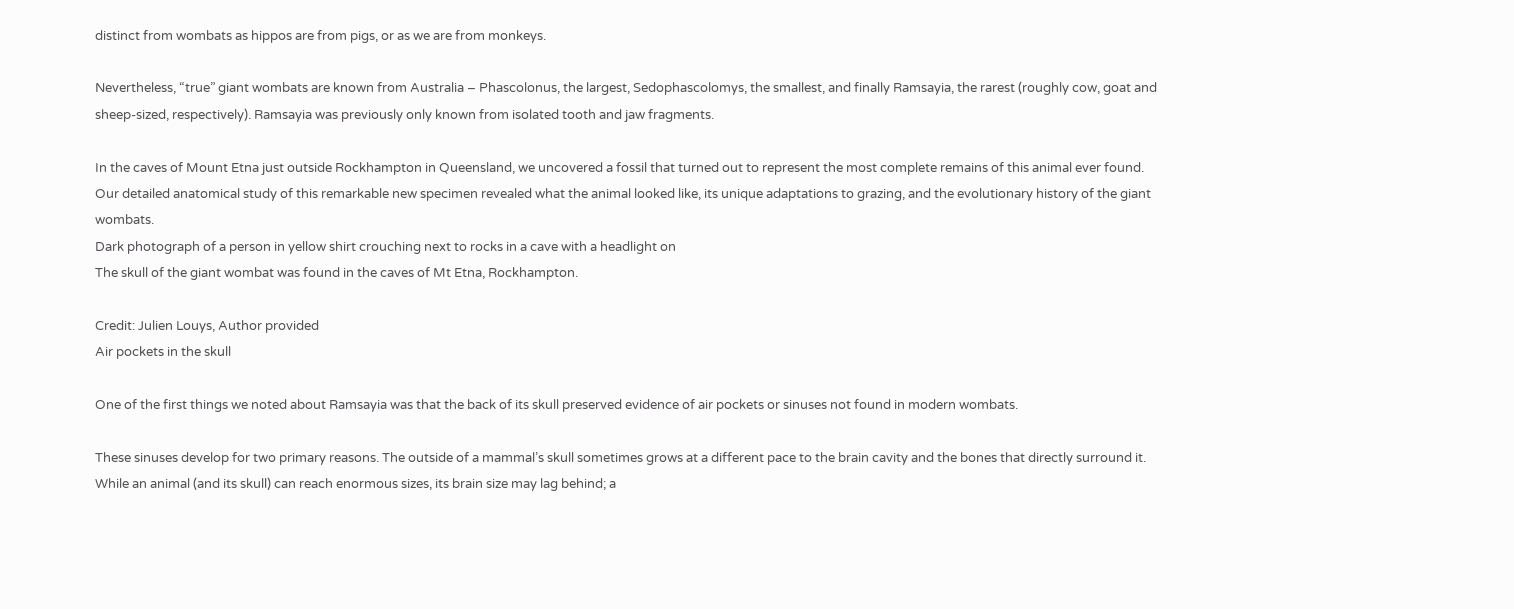distinct from wombats as hippos are from pigs, or as we are from monkeys.

Nevertheless, “true” giant wombats are known from Australia – Phascolonus, the largest, Sedophascolomys, the smallest, and finally Ramsayia, the rarest (roughly cow, goat and sheep-sized, respectively). Ramsayia was previously only known from isolated tooth and jaw fragments.

In the caves of Mount Etna just outside Rockhampton in Queensland, we uncovered a fossil that turned out to represent the most complete remains of this animal ever found. Our detailed anatomical study of this remarkable new specimen revealed what the animal looked like, its unique adaptations to grazing, and the evolutionary history of the giant wombats.
Dark photograph of a person in yellow shirt crouching next to rocks in a cave with a headlight on
The skull of the giant wombat was found in the caves of Mt Etna, Rockhampton.

Credit: Julien Louys, Author provided
Air pockets in the skull

One of the first things we noted about Ramsayia was that the back of its skull preserved evidence of air pockets or sinuses not found in modern wombats.

These sinuses develop for two primary reasons. The outside of a mammal’s skull sometimes grows at a different pace to the brain cavity and the bones that directly surround it. While an animal (and its skull) can reach enormous sizes, its brain size may lag behind; a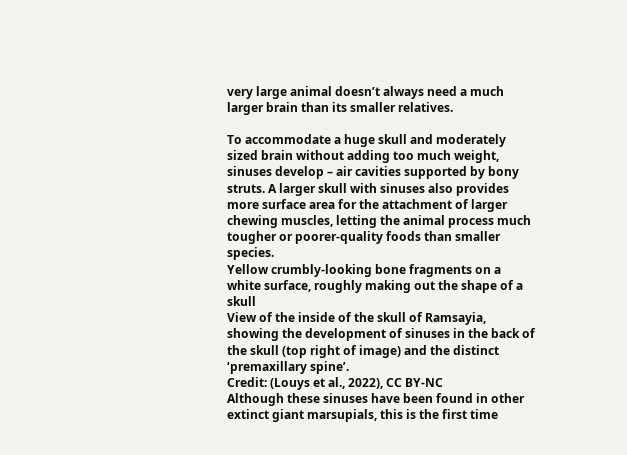very large animal doesn’t always need a much larger brain than its smaller relatives.

To accommodate a huge skull and moderately sized brain without adding too much weight, sinuses develop – air cavities supported by bony struts. A larger skull with sinuses also provides more surface area for the attachment of larger chewing muscles, letting the animal process much tougher or poorer-quality foods than smaller species.
Yellow crumbly-looking bone fragments on a white surface, roughly making out the shape of a skull
View of the inside of the skull of Ramsayia, showing the development of sinuses in the back of the skull (top right of image) and the distinct ‘premaxillary spine’.
Credit: (Louys et al., 2022), CC BY-NC
Although these sinuses have been found in other extinct giant marsupials, this is the first time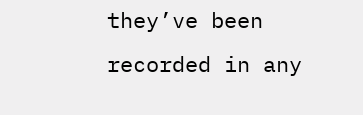they’ve been recorded in any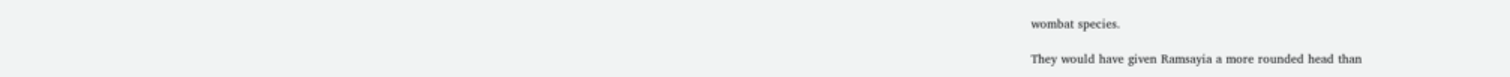wombat species.

They would have given Ramsayia a more rounded head than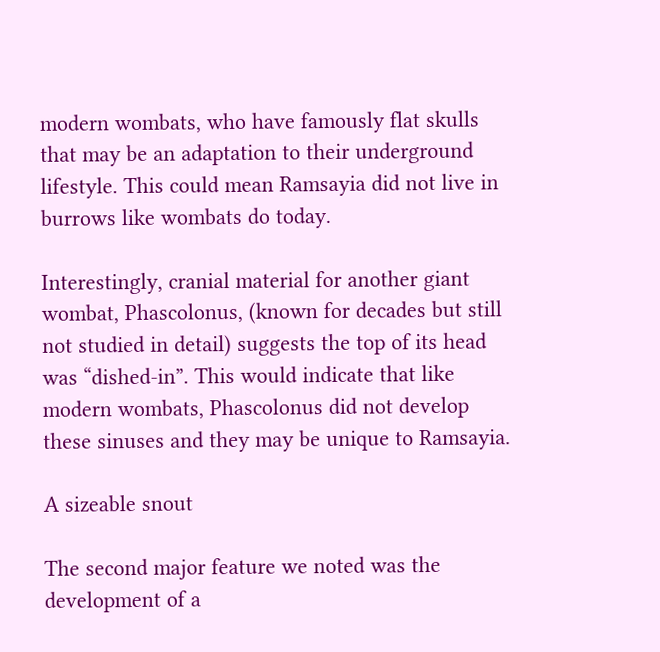modern wombats, who have famously flat skulls that may be an adaptation to their underground lifestyle. This could mean Ramsayia did not live in burrows like wombats do today.

Interestingly, cranial material for another giant wombat, Phascolonus, (known for decades but still not studied in detail) suggests the top of its head was “dished-in”. This would indicate that like modern wombats, Phascolonus did not develop these sinuses and they may be unique to Ramsayia.

A sizeable snout

The second major feature we noted was the development of a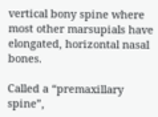vertical bony spine where most other marsupials have elongated, horizontal nasal bones.

Called a “premaxillary spine”,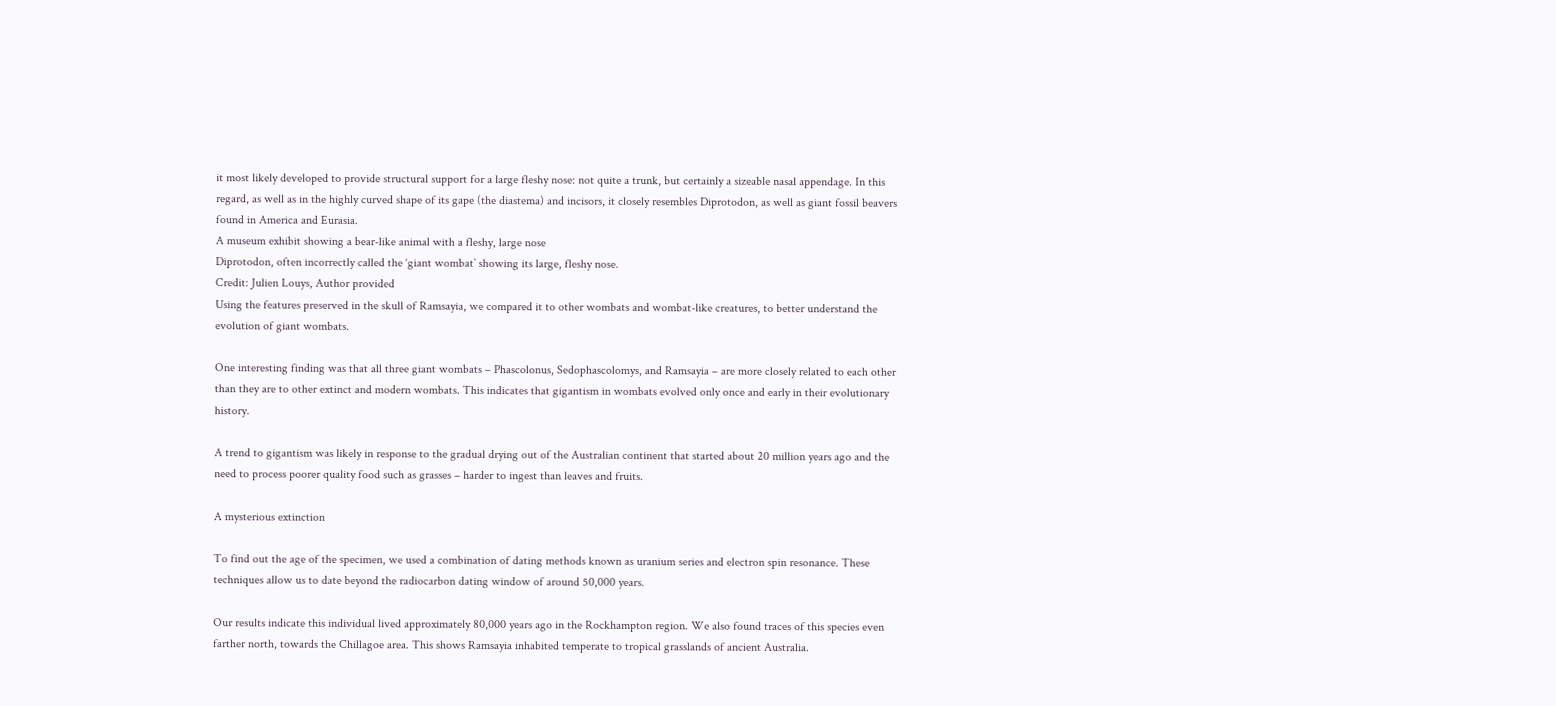it most likely developed to provide structural support for a large fleshy nose: not quite a trunk, but certainly a sizeable nasal appendage. In this regard, as well as in the highly curved shape of its gape (the diastema) and incisors, it closely resembles Diprotodon, as well as giant fossil beavers found in America and Eurasia.
A museum exhibit showing a bear-like animal with a fleshy, large nose
Diprotodon, often incorrectly called the ‘giant wombat’ showing its large, fleshy nose.
Credit: Julien Louys, Author provided
Using the features preserved in the skull of Ramsayia, we compared it to other wombats and wombat-like creatures, to better understand the evolution of giant wombats.

One interesting finding was that all three giant wombats – Phascolonus, Sedophascolomys, and Ramsayia – are more closely related to each other than they are to other extinct and modern wombats. This indicates that gigantism in wombats evolved only once and early in their evolutionary history.

A trend to gigantism was likely in response to the gradual drying out of the Australian continent that started about 20 million years ago and the need to process poorer quality food such as grasses – harder to ingest than leaves and fruits.

A mysterious extinction

To find out the age of the specimen, we used a combination of dating methods known as uranium series and electron spin resonance. These techniques allow us to date beyond the radiocarbon dating window of around 50,000 years.

Our results indicate this individual lived approximately 80,000 years ago in the Rockhampton region. We also found traces of this species even farther north, towards the Chillagoe area. This shows Ramsayia inhabited temperate to tropical grasslands of ancient Australia.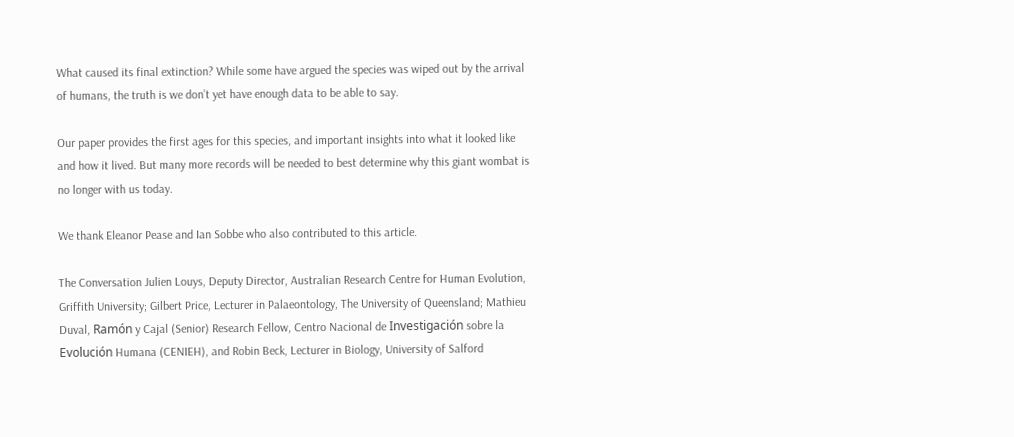What caused its final extinction? While some have argued the species was wiped out by the arrival of humans, the truth is we don’t yet have enough data to be able to say.

Our paper provides the first ages for this species, and important insights into what it looked like and how it lived. But many more records will be needed to best determine why this giant wombat is no longer with us today.

We thank Eleanor Pease and Ian Sobbe who also contributed to this article.

The Conversation Julien Louys, Deputy Director, Australian Research Centre for Human Evolution, Griffith University; Gilbert Price, Lecturer in Palaeontology, The University of Queensland; Mathieu Duval, Ramón y Cajal (Senior) Research Fellow, Centro Nacional de Investigación sobre la Evolución Humana (CENIEH), and Robin Beck, Lecturer in Biology, University of Salford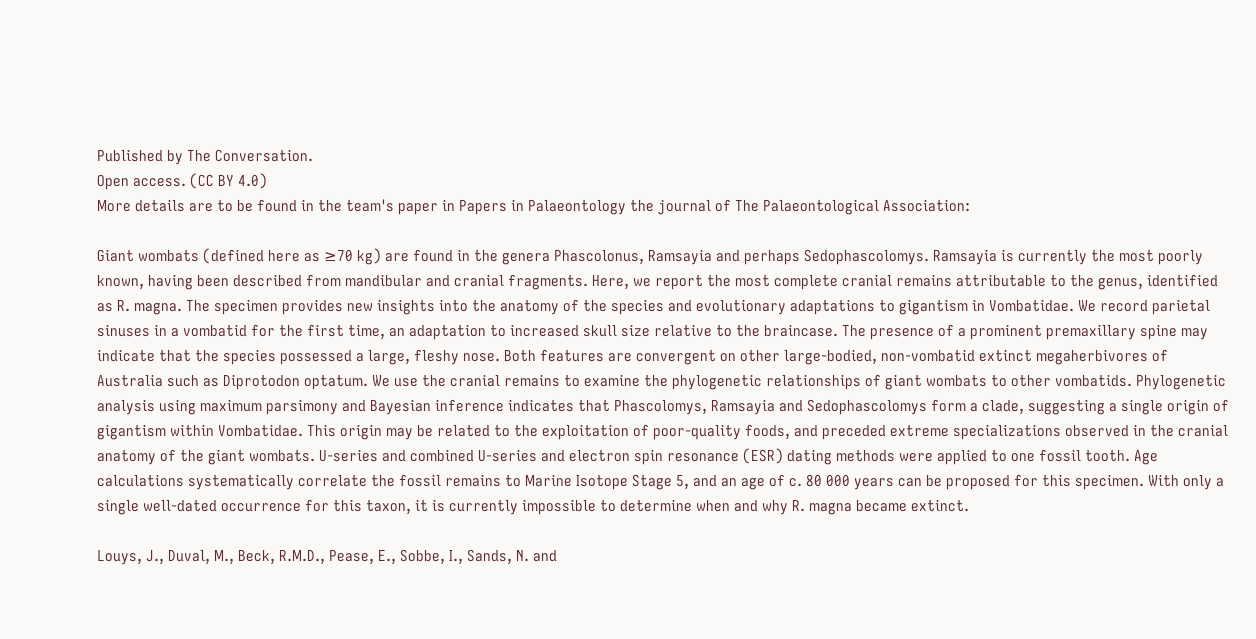Published by The Conversation.
Open access. (CC BY 4.0)
More details are to be found in the team's paper in Papers in Palaeontology the journal of The Palaeontological Association:

Giant wombats (defined here as ≥70 kg) are found in the genera Phascolonus, Ramsayia and perhaps Sedophascolomys. Ramsayia is currently the most poorly known, having been described from mandibular and cranial fragments. Here, we report the most complete cranial remains attributable to the genus, identified as R. magna. The specimen provides new insights into the anatomy of the species and evolutionary adaptations to gigantism in Vombatidae. We record parietal sinuses in a vombatid for the first time, an adaptation to increased skull size relative to the braincase. The presence of a prominent premaxillary spine may indicate that the species possessed a large, fleshy nose. Both features are convergent on other large-bodied, non-vombatid extinct megaherbivores of Australia such as Diprotodon optatum. We use the cranial remains to examine the phylogenetic relationships of giant wombats to other vombatids. Phylogenetic analysis using maximum parsimony and Bayesian inference indicates that Phascolomys, Ramsayia and Sedophascolomys form a clade, suggesting a single origin of gigantism within Vombatidae. This origin may be related to the exploitation of poor-quality foods, and preceded extreme specializations observed in the cranial anatomy of the giant wombats. U-series and combined U-series and electron spin resonance (ESR) dating methods were applied to one fossil tooth. Age calculations systematically correlate the fossil remains to Marine Isotope Stage 5, and an age of c. 80 000 years can be proposed for this specimen. With only a single well-dated occurrence for this taxon, it is currently impossible to determine when and why R. magna became extinct.

Louys, J., Duval, M., Beck, R.M.D., Pease, E., Sobbe, I., Sands, N. and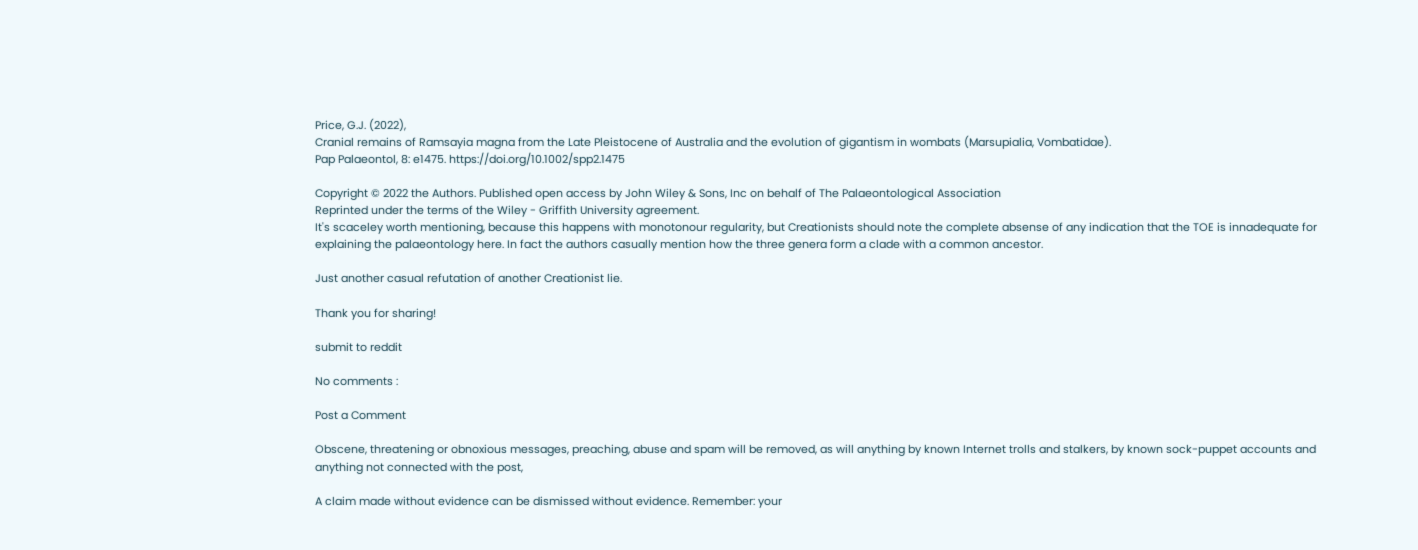Price, G.J. (2022),
Cranial remains of Ramsayia magna from the Late Pleistocene of Australia and the evolution of gigantism in wombats (Marsupialia, Vombatidae).
Pap Palaeontol, 8: e1475. https://doi.org/10.1002/spp2.1475

Copyright © 2022 the Authors. Published open access by John Wiley & Sons, Inc on behalf of The Palaeontological Association
Reprinted under the terms of the Wiley - Griffith University agreement.
It's scaceley worth mentioning, because this happens with monotonour regularity, but Creationists should note the complete absense of any indication that the TOE is innadequate for explaining the palaeontology here. In fact the authors casually mention how the three genera form a clade with a common ancestor.

Just another casual refutation of another Creationist lie.

Thank you for sharing!

submit to reddit

No comments :

Post a Comment

Obscene, threatening or obnoxious messages, preaching, abuse and spam will be removed, as will anything by known Internet trolls and stalkers, by known sock-puppet accounts and anything not connected with the post,

A claim made without evidence can be dismissed without evidence. Remember: your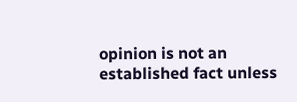opinion is not an established fact unless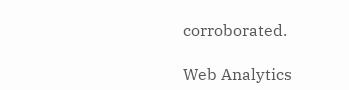corroborated.

Web Analytics